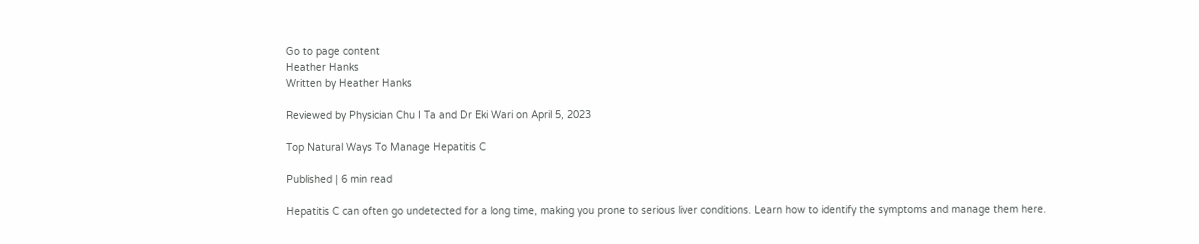Go to page content
Heather Hanks
Written by Heather Hanks

Reviewed by Physician Chu I Ta and Dr Eki Wari on April 5, 2023

Top Natural Ways To Manage Hepatitis C

Published | 6 min read

Hepatitis C can often go undetected for a long time, making you prone to serious liver conditions. Learn how to identify the symptoms and manage them here.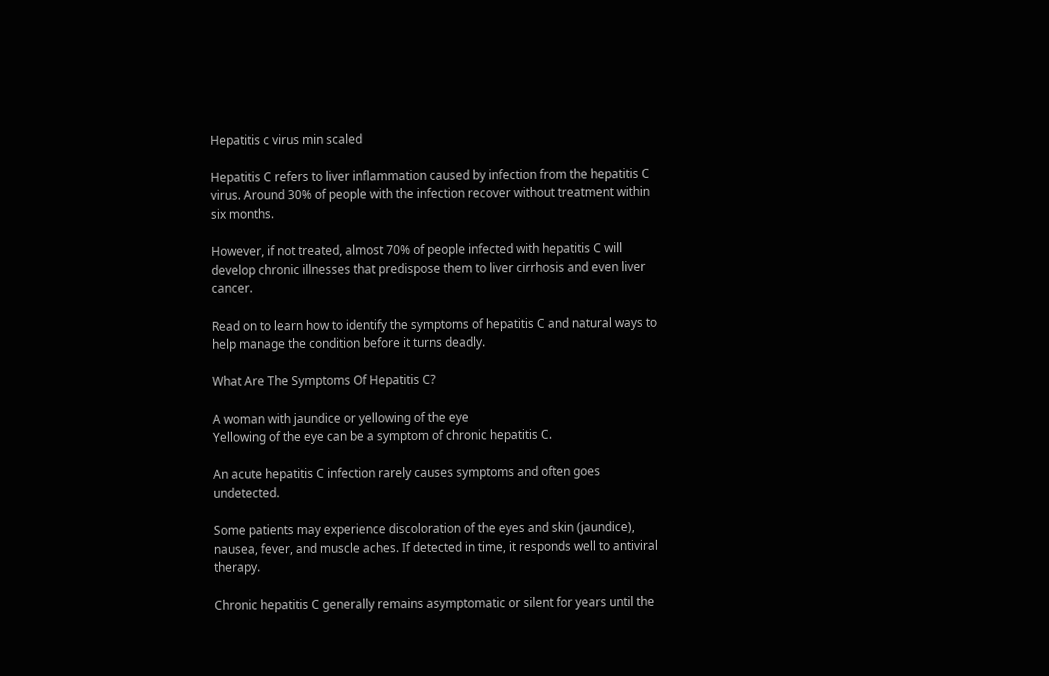Hepatitis c virus min scaled

Hepatitis C refers to liver inflammation caused by infection from the hepatitis C virus. Around 30% of people with the infection recover without treatment within six months.

However, if not treated, almost 70% of people infected with hepatitis C will develop chronic illnesses that predispose them to liver cirrhosis and even liver cancer.

Read on to learn how to identify the symptoms of hepatitis C and natural ways to help manage the condition before it turns deadly.

What Are The Symptoms Of Hepatitis C?

A woman with jaundice or yellowing of the eye
Yellowing of the eye can be a symptom of chronic hepatitis C.

An acute hepatitis C infection rarely causes symptoms and often goes undetected.

Some patients may experience discoloration of the eyes and skin (jaundice), nausea, fever, and muscle aches. If detected in time, it responds well to antiviral therapy.

Chronic hepatitis C generally remains asymptomatic or silent for years until the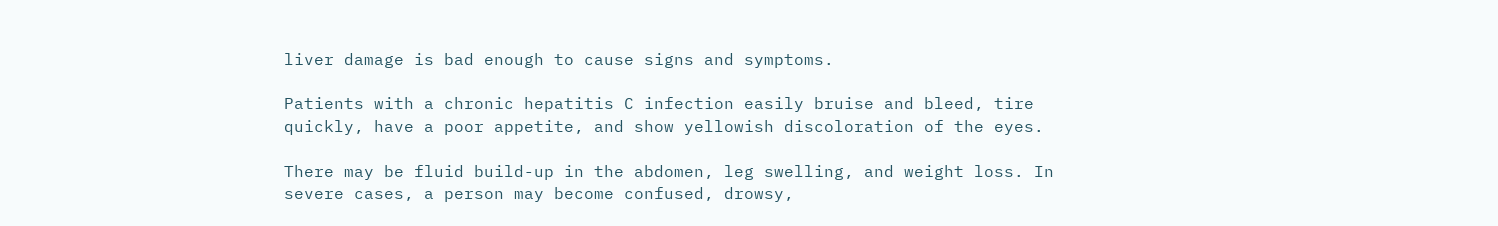liver damage is bad enough to cause signs and symptoms.

Patients with a chronic hepatitis C infection easily bruise and bleed, tire quickly, have a poor appetite, and show yellowish discoloration of the eyes.

There may be fluid build-up in the abdomen, leg swelling, and weight loss. In severe cases, a person may become confused, drowsy,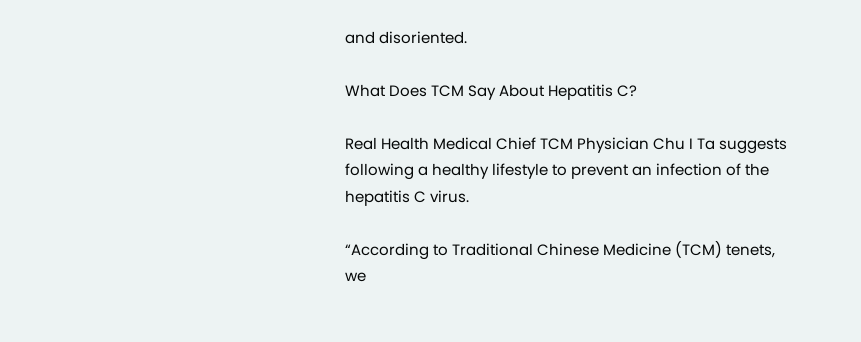and disoriented.

What Does TCM Say About Hepatitis C?

Real Health Medical Chief TCM Physician Chu I Ta suggests following a healthy lifestyle to prevent an infection of the hepatitis C virus.

“According to Traditional Chinese Medicine (TCM) tenets, we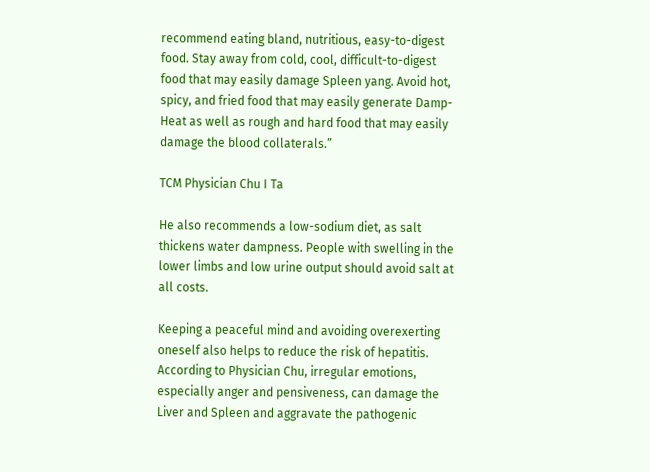recommend eating bland, nutritious, easy-to-digest food. Stay away from cold, cool, difficult-to-digest food that may easily damage Spleen yang. Avoid hot, spicy, and fried food that may easily generate Damp-Heat as well as rough and hard food that may easily damage the blood collaterals.”

TCM Physician Chu I Ta

He also recommends a low-sodium diet, as salt thickens water dampness. People with swelling in the lower limbs and low urine output should avoid salt at all costs.

Keeping a peaceful mind and avoiding overexerting oneself also helps to reduce the risk of hepatitis. According to Physician Chu, irregular emotions, especially anger and pensiveness, can damage the Liver and Spleen and aggravate the pathogenic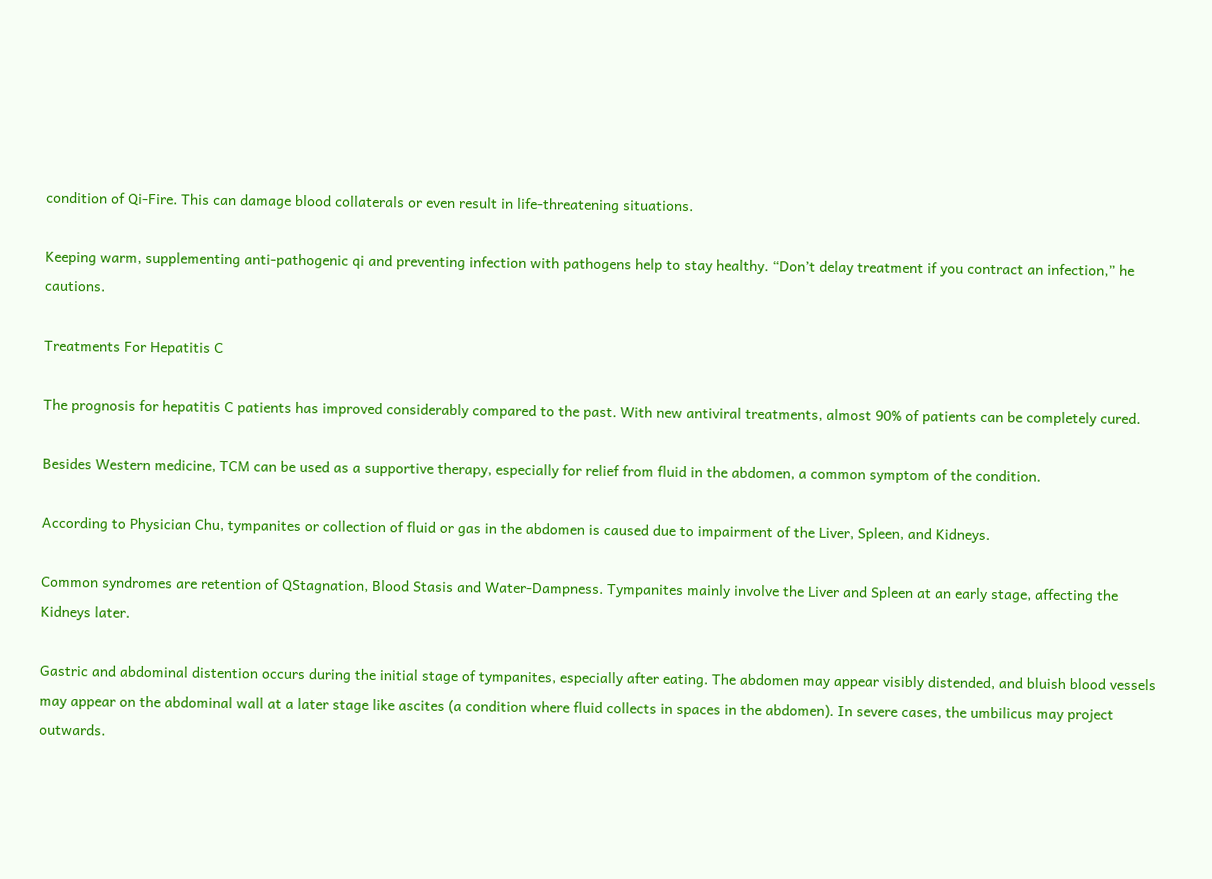condition of Qi-Fire. This can damage blood collaterals or even result in life-threatening situations.

Keeping warm, supplementing anti-pathogenic qi and preventing infection with pathogens help to stay healthy. “Don’t delay treatment if you contract an infection,” he cautions.

Treatments For Hepatitis C

The prognosis for hepatitis C patients has improved considerably compared to the past. With new antiviral treatments, almost 90% of patients can be completely cured.

Besides Western medicine, TCM can be used as a supportive therapy, especially for relief from fluid in the abdomen, a common symptom of the condition.

According to Physician Chu, tympanites or collection of fluid or gas in the abdomen is caused due to impairment of the Liver, Spleen, and Kidneys.

Common syndromes are retention of QStagnation, Blood Stasis and Water-Dampness. Tympanites mainly involve the Liver and Spleen at an early stage, affecting the Kidneys later.

Gastric and abdominal distention occurs during the initial stage of tympanites, especially after eating. The abdomen may appear visibly distended, and bluish blood vessels may appear on the abdominal wall at a later stage like ascites (a condition where fluid collects in spaces in the abdomen). In severe cases, the umbilicus may project outwards.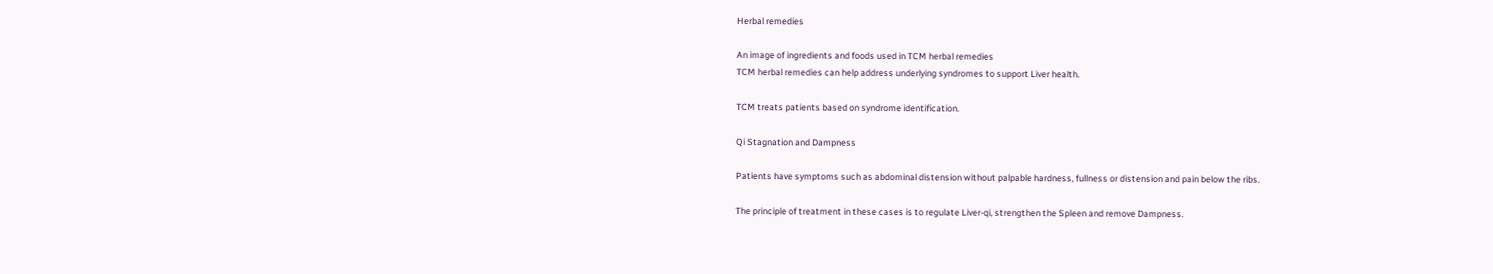Herbal remedies

An image of ingredients and foods used in TCM herbal remedies
TCM herbal remedies can help address underlying syndromes to support Liver health.

TCM treats patients based on syndrome identification.

Qi Stagnation and Dampness

Patients have symptoms such as abdominal distension without palpable hardness, fullness or distension and pain below the ribs.

The principle of treatment in these cases is to regulate Liver-qi, strengthen the Spleen and remove Dampness.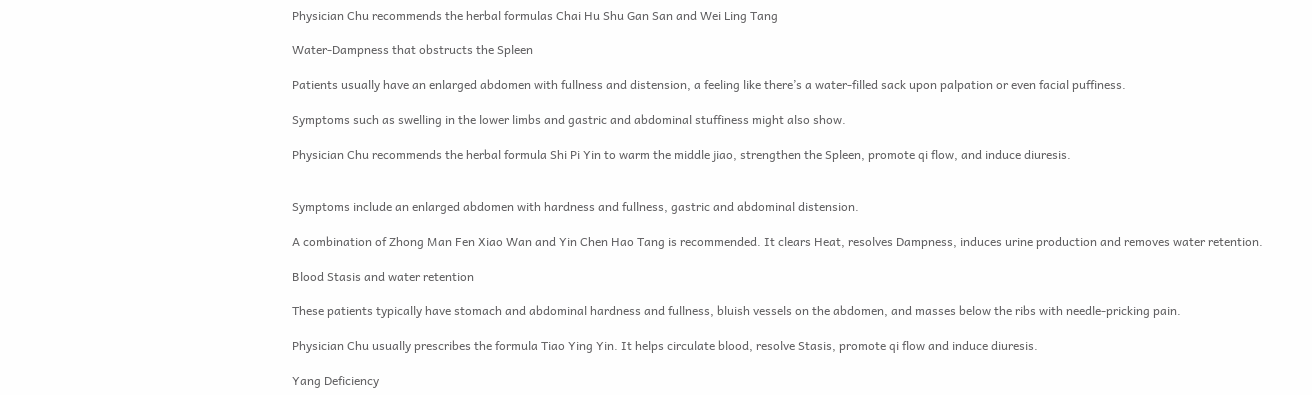Physician Chu recommends the herbal formulas Chai Hu Shu Gan San and Wei Ling Tang

Water-Dampness that obstructs the Spleen

Patients usually have an enlarged abdomen with fullness and distension, a feeling like there’s a water-filled sack upon palpation or even facial puffiness.

Symptoms such as swelling in the lower limbs and gastric and abdominal stuffiness might also show.

Physician Chu recommends the herbal formula Shi Pi Yin to warm the middle jiao, strengthen the Spleen, promote qi flow, and induce diuresis.


Symptoms include an enlarged abdomen with hardness and fullness, gastric and abdominal distension.

A combination of Zhong Man Fen Xiao Wan and Yin Chen Hao Tang is recommended. It clears Heat, resolves Dampness, induces urine production and removes water retention.

Blood Stasis and water retention

These patients typically have stomach and abdominal hardness and fullness, bluish vessels on the abdomen, and masses below the ribs with needle-pricking pain.

Physician Chu usually prescribes the formula Tiao Ying Yin. It helps circulate blood, resolve Stasis, promote qi flow and induce diuresis.

Yang Deficiency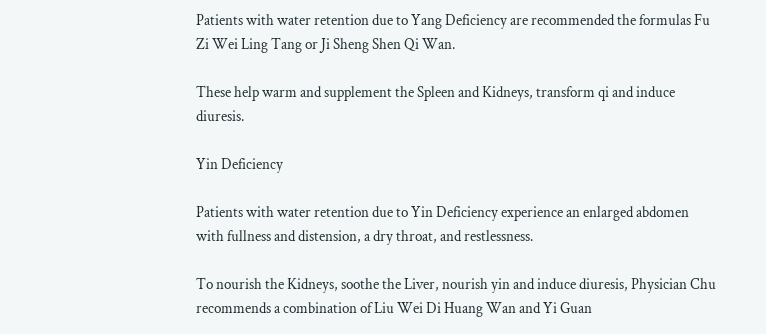Patients with water retention due to Yang Deficiency are recommended the formulas Fu Zi Wei Ling Tang or Ji Sheng Shen Qi Wan.

These help warm and supplement the Spleen and Kidneys, transform qi and induce diuresis.

Yin Deficiency

Patients with water retention due to Yin Deficiency experience an enlarged abdomen with fullness and distension, a dry throat, and restlessness.

To nourish the Kidneys, soothe the Liver, nourish yin and induce diuresis, Physician Chu recommends a combination of Liu Wei Di Huang Wan and Yi Guan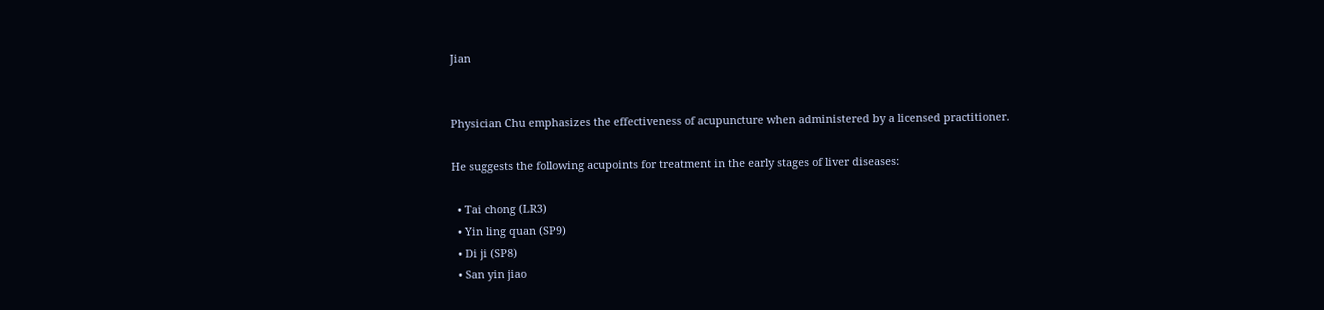Jian


Physician Chu emphasizes the effectiveness of acupuncture when administered by a licensed practitioner.

He suggests the following acupoints for treatment in the early stages of liver diseases:

  • Tai chong (LR3)
  • Yin ling quan (SP9)
  • Di ji (SP8)
  • San yin jiao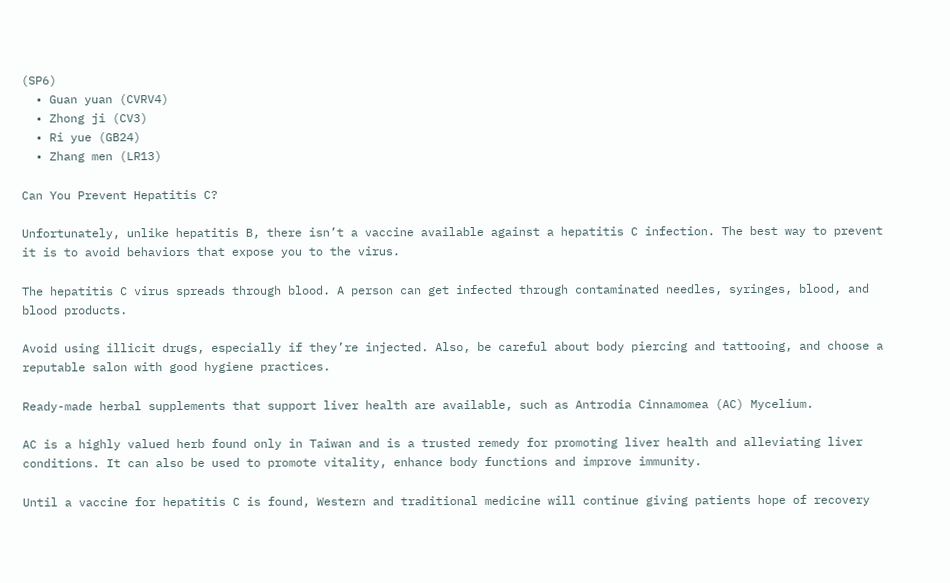(SP6)
  • Guan yuan (CVRV4)
  • Zhong ji (CV3)
  • Ri yue (GB24)
  • Zhang men (LR13)

Can You Prevent Hepatitis C?

Unfortunately, unlike hepatitis B, there isn’t a vaccine available against a hepatitis C infection. The best way to prevent it is to avoid behaviors that expose you to the virus.

The hepatitis C virus spreads through blood. A person can get infected through contaminated needles, syringes, blood, and blood products.

Avoid using illicit drugs, especially if they’re injected. Also, be careful about body piercing and tattooing, and choose a reputable salon with good hygiene practices.

Ready-made herbal supplements that support liver health are available, such as Antrodia Cinnamomea (AC) Mycelium.

AC is a highly valued herb found only in Taiwan and is a trusted remedy for promoting liver health and alleviating liver conditions. It can also be used to promote vitality, enhance body functions and improve immunity.

Until a vaccine for hepatitis C is found, Western and traditional medicine will continue giving patients hope of recovery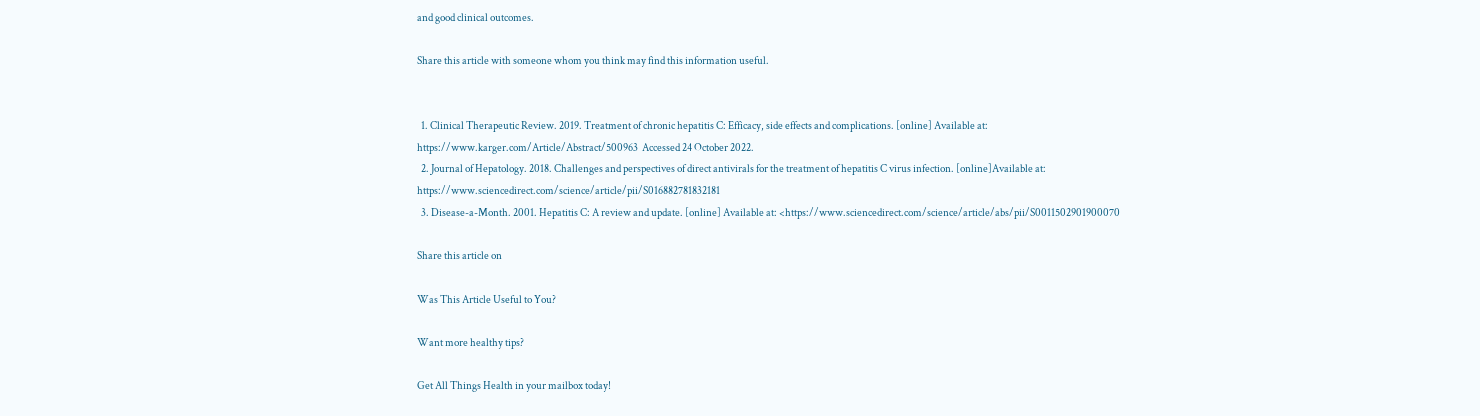and good clinical outcomes.

Share this article with someone whom you think may find this information useful.


  1. Clinical Therapeutic Review. 2019. Treatment of chronic hepatitis C: Efficacy, side effects and complications. [online] Available at: https://www.karger.com/Article/Abstract/500963  Accessed 24 October 2022.
  2. Journal of Hepatology. 2018. Challenges and perspectives of direct antivirals for the treatment of hepatitis C virus infection. [online]Available at: https://www.sciencedirect.com/science/article/pii/S016882781832181
  3. Disease-a-Month. 2001. Hepatitis C: A review and update. [online] Available at: <https://www.sciencedirect.com/science/article/abs/pii/S0011502901900070

Share this article on

Was This Article Useful to You?

Want more healthy tips?

Get All Things Health in your mailbox today!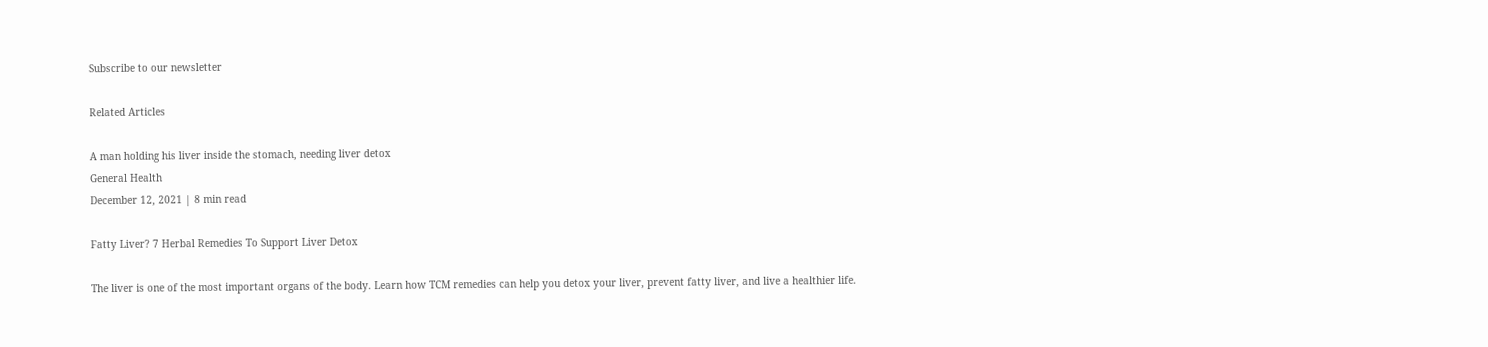Subscribe to our newsletter

Related Articles

A man holding his liver inside the stomach, needing liver detox
General Health
December 12, 2021 | 8 min read

Fatty Liver? 7 Herbal Remedies To Support Liver Detox

The liver is one of the most important organs of the body. Learn how TCM remedies can help you detox your liver, prevent fatty liver, and live a healthier life.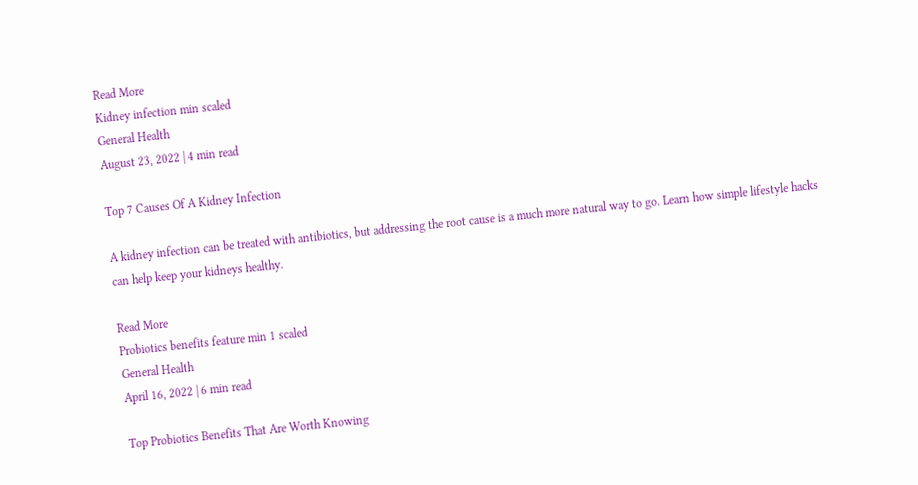Read More
Kidney infection min scaled
General Health
August 23, 2022 | 4 min read

Top 7 Causes Of A Kidney Infection

A kidney infection can be treated with antibiotics, but addressing the root cause is a much more natural way to go. Learn how simple lifestyle hacks can help keep your kidneys healthy.

Read More
Probiotics benefits feature min 1 scaled
General Health
April 16, 2022 | 6 min read

Top Probiotics Benefits That Are Worth Knowing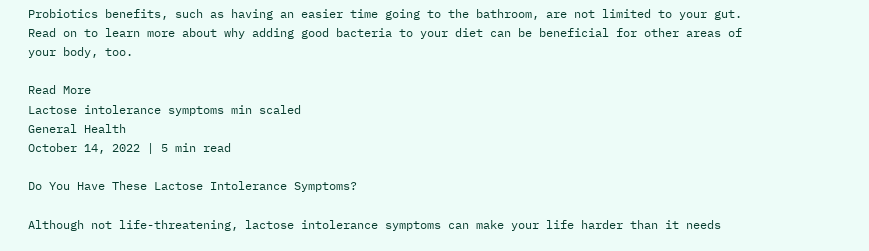Probiotics benefits, such as having an easier time going to the bathroom, are not limited to your gut. Read on to learn more about why adding good bacteria to your diet can be beneficial for other areas of your body, too.

Read More
Lactose intolerance symptoms min scaled
General Health
October 14, 2022 | 5 min read

Do You Have These Lactose Intolerance Symptoms?

Although not life-threatening, lactose intolerance symptoms can make your life harder than it needs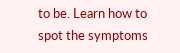to be. Learn how to spot the symptoms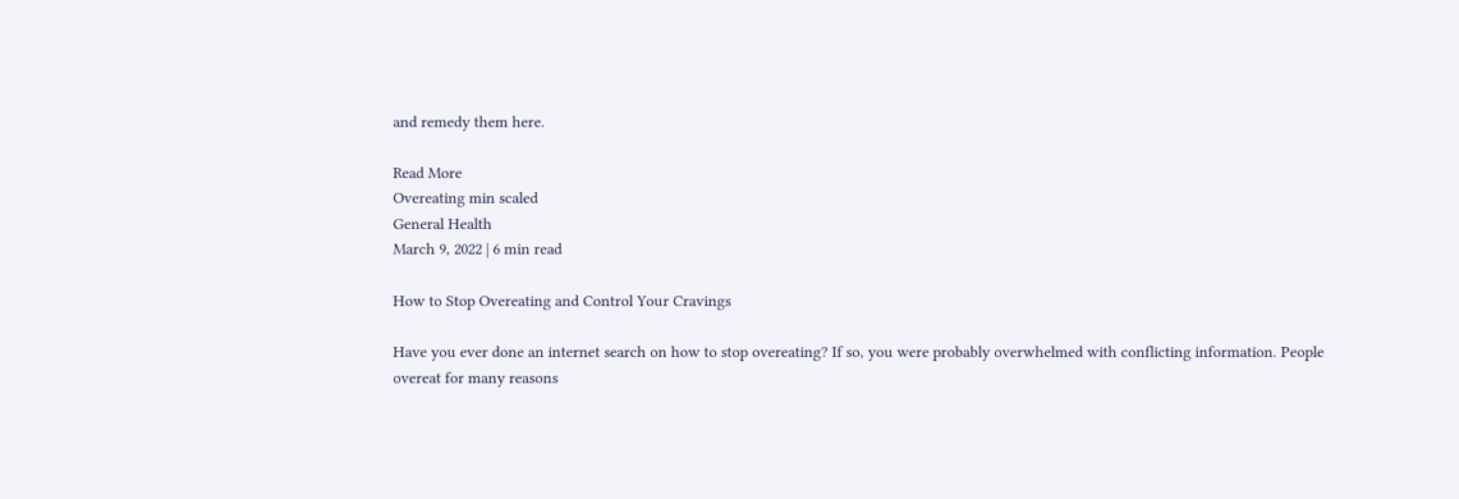and remedy them here.

Read More
Overeating min scaled
General Health
March 9, 2022 | 6 min read

How to Stop Overeating and Control Your Cravings

Have you ever done an internet search on how to stop overeating? If so, you were probably overwhelmed with conflicting information. People overeat for many reasons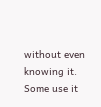without even knowing it. Some use it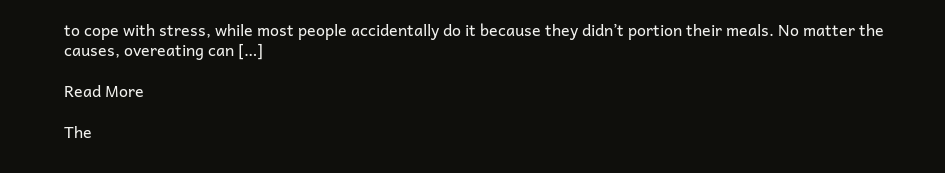to cope with stress, while most people accidentally do it because they didn’t portion their meals. No matter the causes, overeating can […]

Read More

The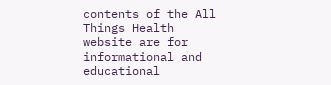contents of the All Things Health website are for informational and educational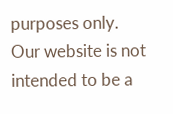purposes only.
Our website is not intended to be a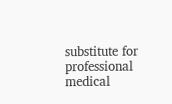substitute for professional medical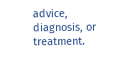advice, diagnosis, or treatment.